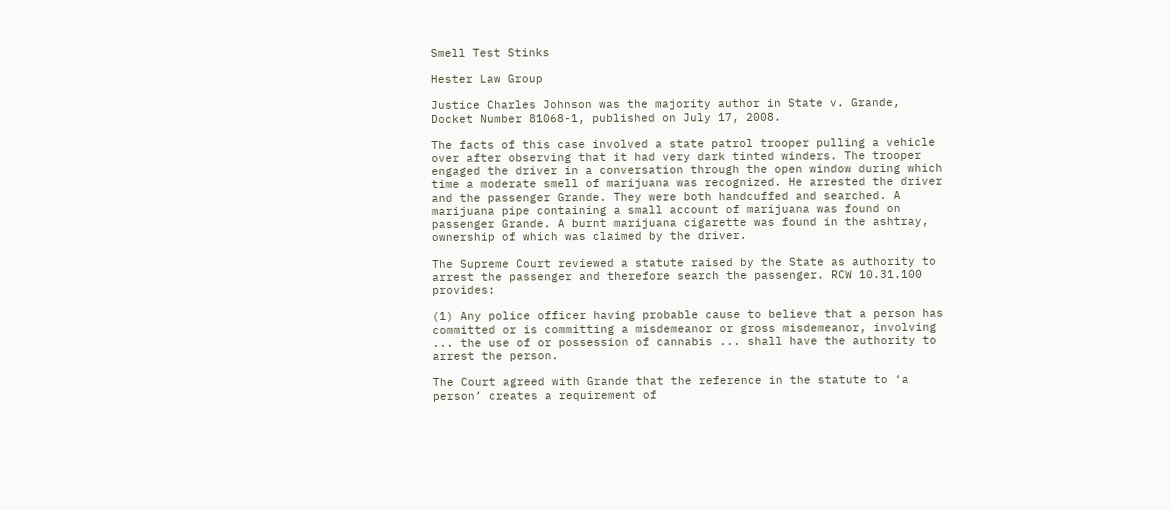Smell Test Stinks

Hester Law Group

Justice Charles Johnson was the majority author in State v. Grande, Docket Number 81068-1, published on July 17, 2008.

The facts of this case involved a state patrol trooper pulling a vehicle over after observing that it had very dark tinted winders. The trooper engaged the driver in a conversation through the open window during which time a moderate smell of marijuana was recognized. He arrested the driver and the passenger Grande. They were both handcuffed and searched. A marijuana pipe containing a small account of marijuana was found on passenger Grande. A burnt marijuana cigarette was found in the ashtray, ownership of which was claimed by the driver.

The Supreme Court reviewed a statute raised by the State as authority to arrest the passenger and therefore search the passenger. RCW 10.31.100 provides:

(1) Any police officer having probable cause to believe that a person has committed or is committing a misdemeanor or gross misdemeanor, involving ... the use of or possession of cannabis ... shall have the authority to arrest the person.

The Court agreed with Grande that the reference in the statute to ‘a person’ creates a requirement of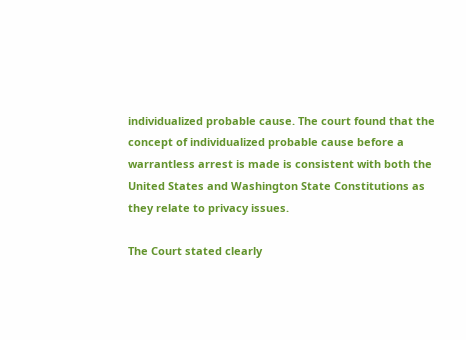individualized probable cause. The court found that the concept of individualized probable cause before a warrantless arrest is made is consistent with both the United States and Washington State Constitutions as they relate to privacy issues.

The Court stated clearly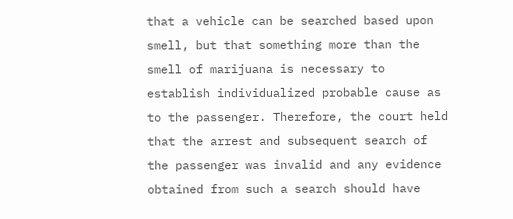that a vehicle can be searched based upon smell, but that something more than the smell of marijuana is necessary to establish individualized probable cause as to the passenger. Therefore, the court held that the arrest and subsequent search of the passenger was invalid and any evidence obtained from such a search should have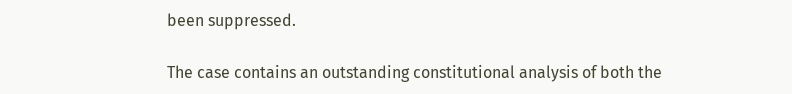been suppressed.

The case contains an outstanding constitutional analysis of both the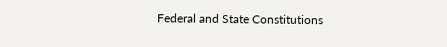Federal and State Constitutions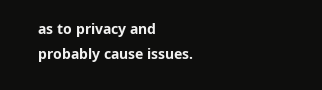as to privacy and probably cause issues.